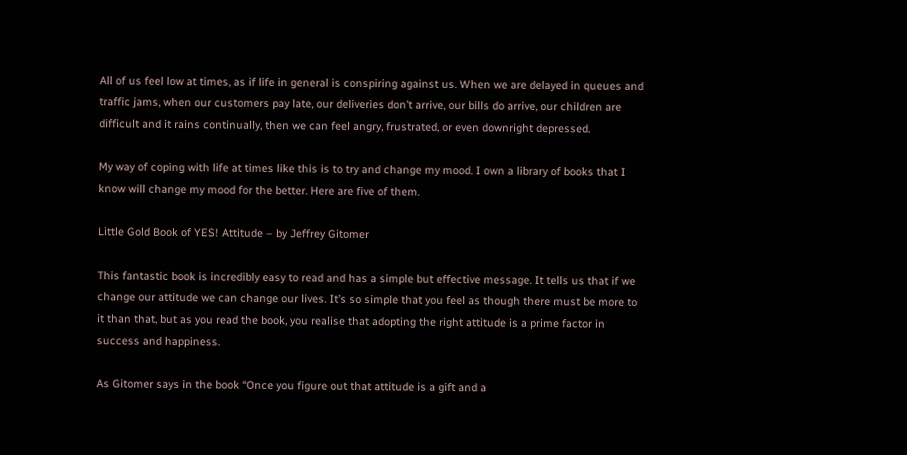All of us feel low at times, as if life in general is conspiring against us. When we are delayed in queues and traffic jams, when our customers pay late, our deliveries don’t arrive, our bills do arrive, our children are difficult and it rains continually, then we can feel angry, frustrated, or even downright depressed.

My way of coping with life at times like this is to try and change my mood. I own a library of books that I know will change my mood for the better. Here are five of them.

Little Gold Book of YES! Attitude – by Jeffrey Gitomer

This fantastic book is incredibly easy to read and has a simple but effective message. It tells us that if we change our attitude we can change our lives. It’s so simple that you feel as though there must be more to it than that, but as you read the book, you realise that adopting the right attitude is a prime factor in success and happiness.

As Gitomer says in the book “Once you figure out that attitude is a gift and a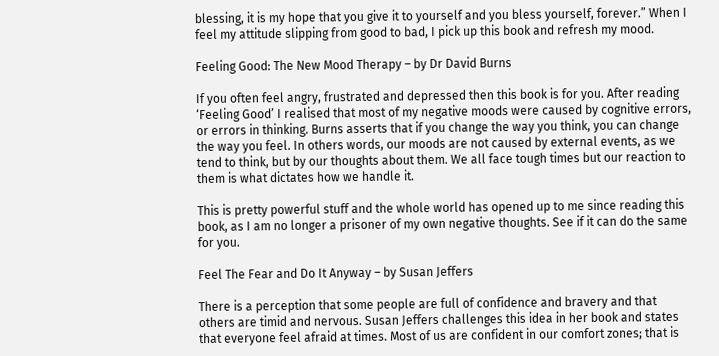blessing, it is my hope that you give it to yourself and you bless yourself, forever.” When I feel my attitude slipping from good to bad, I pick up this book and refresh my mood.

Feeling Good: The New Mood Therapy – by Dr David Burns

If you often feel angry, frustrated and depressed then this book is for you. After reading ‘Feeling Good’ I realised that most of my negative moods were caused by cognitive errors, or errors in thinking. Burns asserts that if you change the way you think, you can change the way you feel. In others words, our moods are not caused by external events, as we tend to think, but by our thoughts about them. We all face tough times but our reaction to them is what dictates how we handle it.

This is pretty powerful stuff and the whole world has opened up to me since reading this book, as I am no longer a prisoner of my own negative thoughts. See if it can do the same for you.

Feel The Fear and Do It Anyway – by Susan Jeffers

There is a perception that some people are full of confidence and bravery and that others are timid and nervous. Susan Jeffers challenges this idea in her book and states that everyone feel afraid at times. Most of us are confident in our comfort zones; that is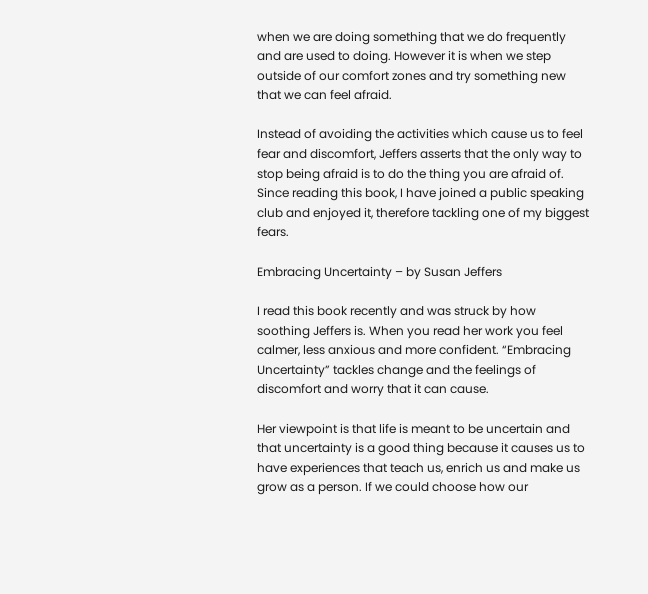when we are doing something that we do frequently and are used to doing. However it is when we step outside of our comfort zones and try something new that we can feel afraid.

Instead of avoiding the activities which cause us to feel fear and discomfort, Jeffers asserts that the only way to stop being afraid is to do the thing you are afraid of. Since reading this book, I have joined a public speaking club and enjoyed it, therefore tackling one of my biggest fears.

Embracing Uncertainty – by Susan Jeffers

I read this book recently and was struck by how soothing Jeffers is. When you read her work you feel calmer, less anxious and more confident. “Embracing Uncertainty” tackles change and the feelings of discomfort and worry that it can cause.

Her viewpoint is that life is meant to be uncertain and that uncertainty is a good thing because it causes us to have experiences that teach us, enrich us and make us grow as a person. If we could choose how our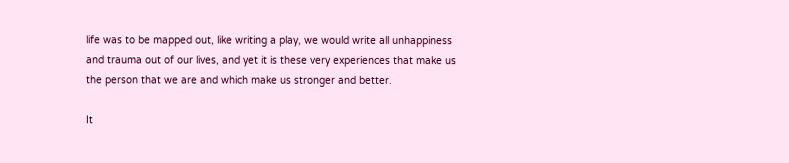life was to be mapped out, like writing a play, we would write all unhappiness and trauma out of our lives, and yet it is these very experiences that make us the person that we are and which make us stronger and better.

It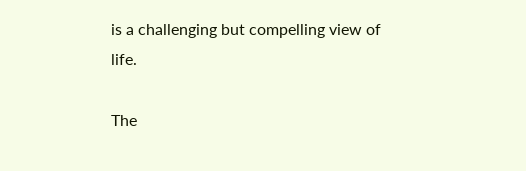is a challenging but compelling view of life.

The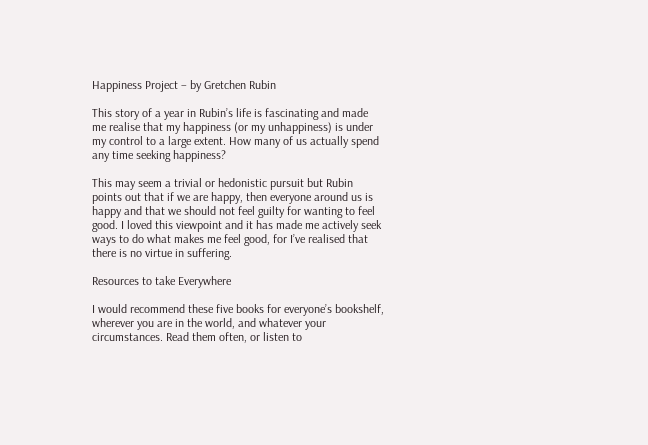Happiness Project – by Gretchen Rubin

This story of a year in Rubin’s life is fascinating and made me realise that my happiness (or my unhappiness) is under my control to a large extent. How many of us actually spend any time seeking happiness?

This may seem a trivial or hedonistic pursuit but Rubin points out that if we are happy, then everyone around us is happy and that we should not feel guilty for wanting to feel good. I loved this viewpoint and it has made me actively seek ways to do what makes me feel good, for I’ve realised that there is no virtue in suffering.

Resources to take Everywhere

I would recommend these five books for everyone’s bookshelf, wherever you are in the world, and whatever your circumstances. Read them often, or listen to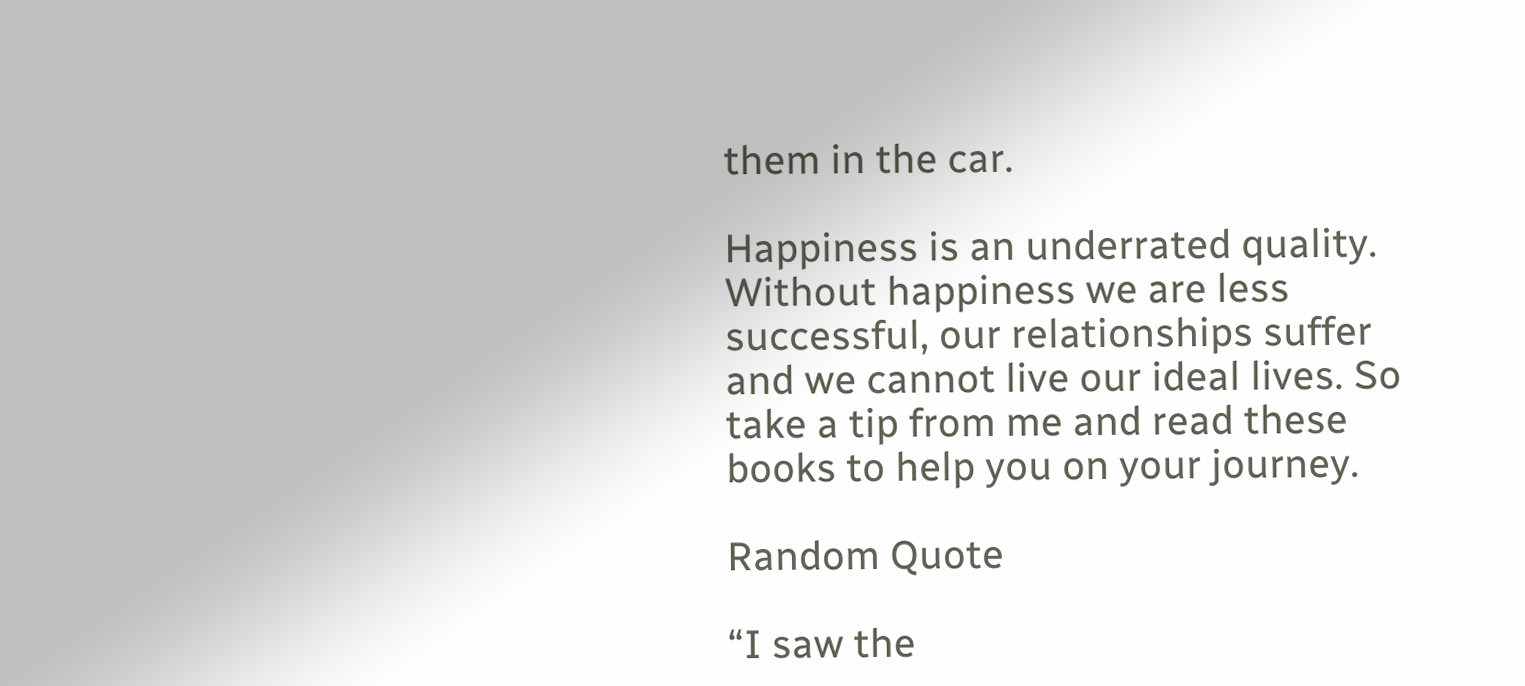them in the car.

Happiness is an underrated quality. Without happiness we are less successful, our relationships suffer and we cannot live our ideal lives. So take a tip from me and read these books to help you on your journey.

Random Quote

“I saw the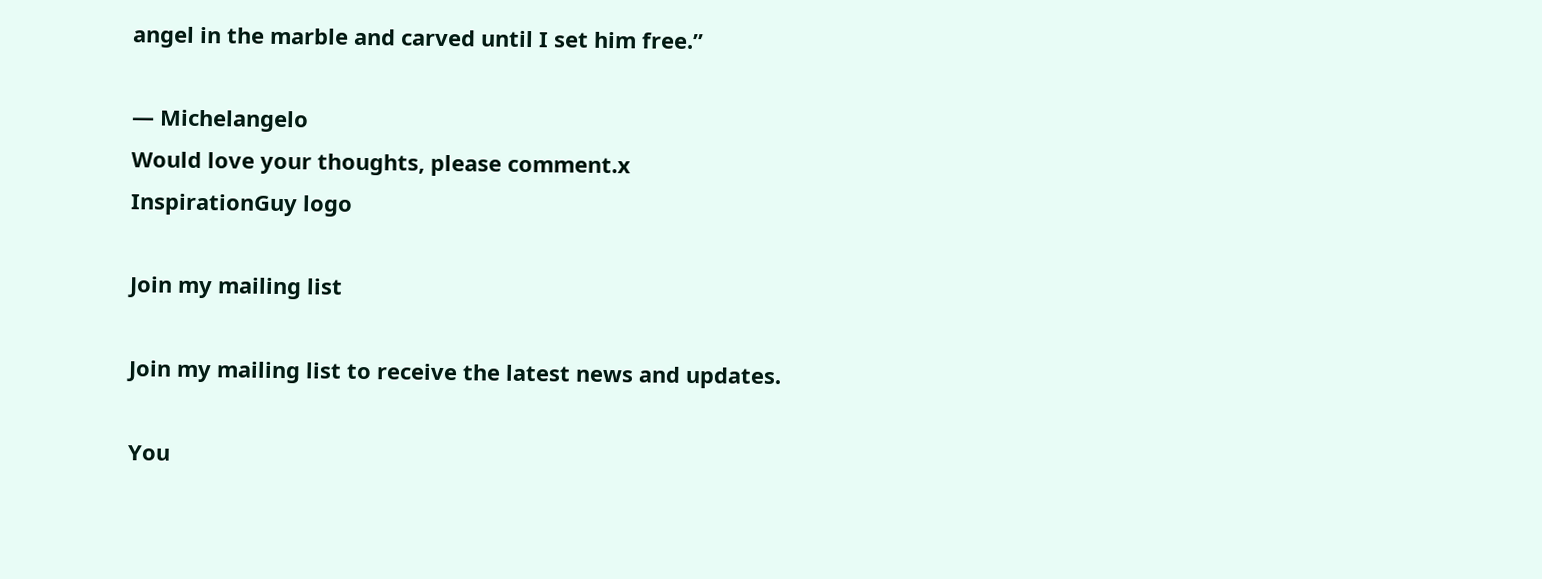angel in the marble and carved until I set him free.”

— Michelangelo
Would love your thoughts, please comment.x
InspirationGuy logo

Join my mailing list

Join my mailing list to receive the latest news and updates.

You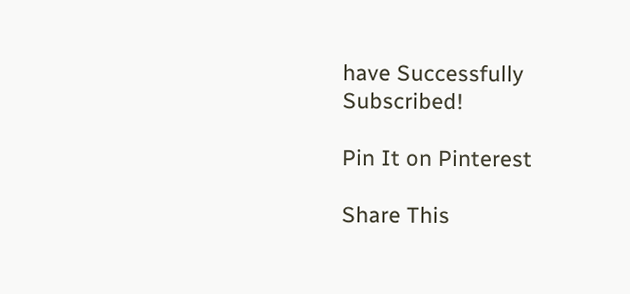have Successfully Subscribed!

Pin It on Pinterest

Share This